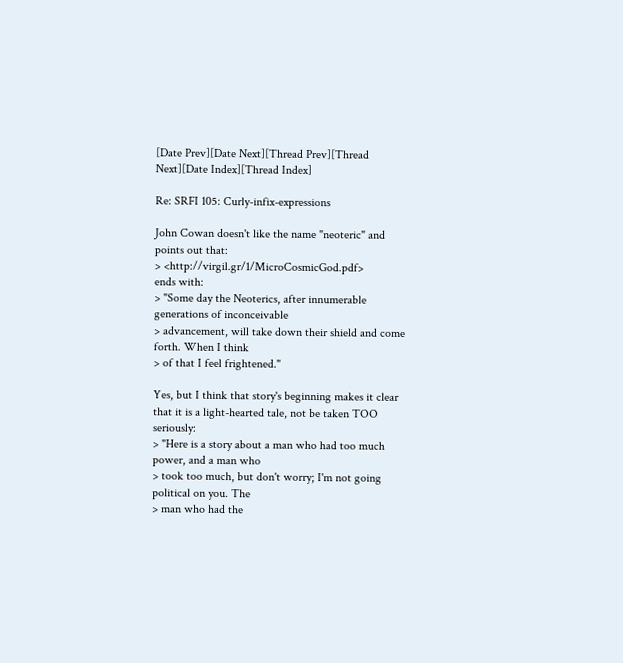[Date Prev][Date Next][Thread Prev][Thread Next][Date Index][Thread Index]

Re: SRFI 105: Curly-infix-expressions

John Cowan doesn't like the name "neoteric" and points out that:
> <http://virgil.gr/1/MicroCosmicGod.pdf>
ends with:
> "Some day the Neoterics, after innumerable generations of inconceivable
> advancement, will take down their shield and come forth. When I think
> of that I feel frightened."

Yes, but I think that story's beginning makes it clear that it is a light-hearted tale, not be taken TOO seriously:
> "Here is a story about a man who had too much power, and a man who
> took too much, but don't worry; I'm not going political on you. The
> man who had the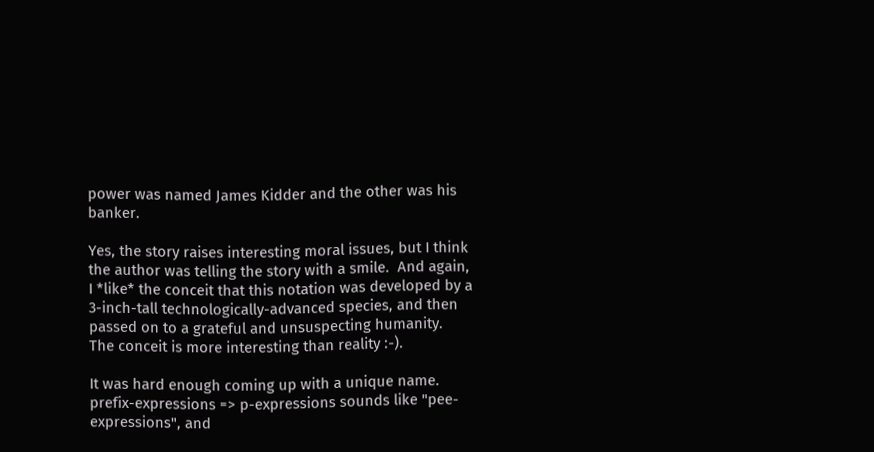power was named James Kidder and the other was his banker.

Yes, the story raises interesting moral issues, but I think the author was telling the story with a smile.  And again, I *like* the conceit that this notation was developed by a 3-inch-tall technologically-advanced species, and then passed on to a grateful and unsuspecting humanity.  The conceit is more interesting than reality :-).

It was hard enough coming up with a unique name.  prefix-expressions => p-expressions sounds like "pee-expressions", and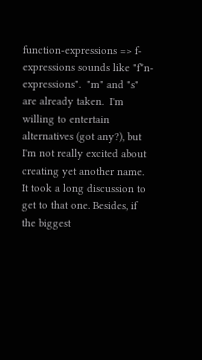function-expressions => f-expressions sounds like "f*n-expressions".  "m" and "s" are already taken.  I'm willing to entertain alternatives (got any?), but I'm not really excited about creating yet another name.  It took a long discussion to get to that one. Besides, if the biggest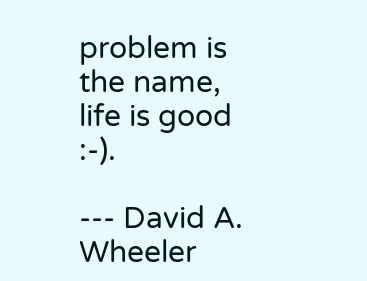problem is the name, life is good :-).

--- David A. Wheeler